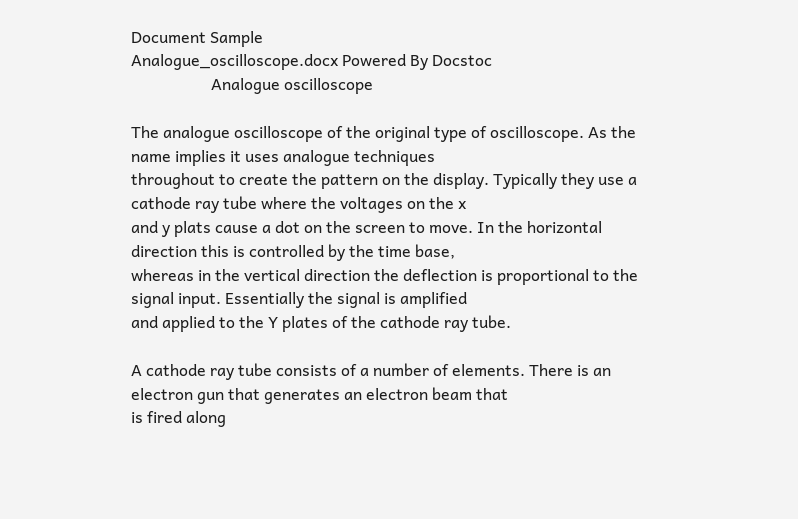Document Sample
Analogue_oscilloscope.docx Powered By Docstoc
                    Analogue oscilloscope

The analogue oscilloscope of the original type of oscilloscope. As the name implies it uses analogue techniques
throughout to create the pattern on the display. Typically they use a cathode ray tube where the voltages on the x
and y plats cause a dot on the screen to move. In the horizontal direction this is controlled by the time base,
whereas in the vertical direction the deflection is proportional to the signal input. Essentially the signal is amplified
and applied to the Y plates of the cathode ray tube.

A cathode ray tube consists of a number of elements. There is an electron gun that generates an electron beam that
is fired along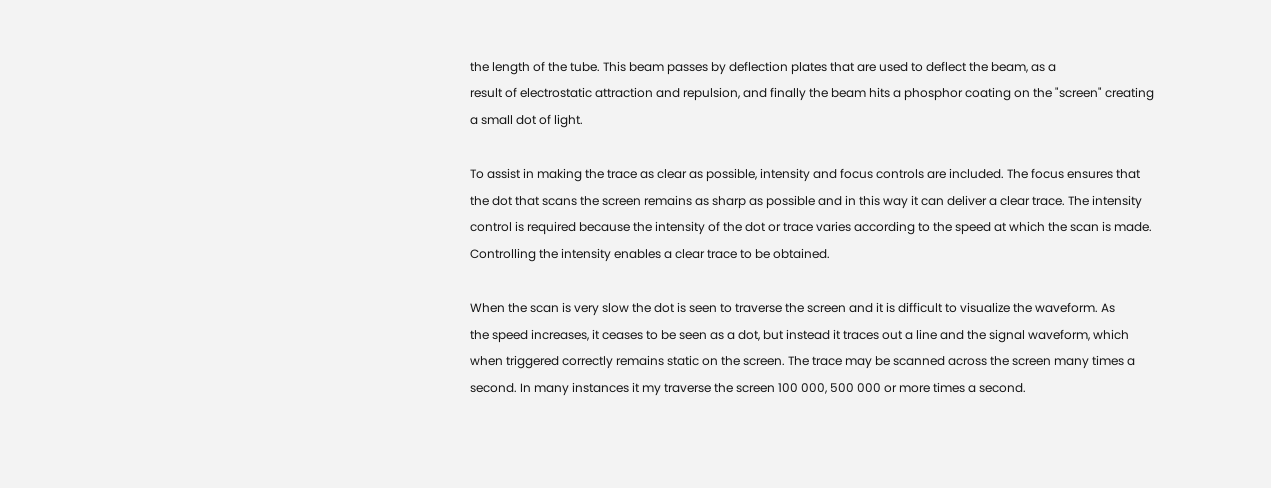the length of the tube. This beam passes by deflection plates that are used to deflect the beam, as a
result of electrostatic attraction and repulsion, and finally the beam hits a phosphor coating on the "screen" creating
a small dot of light.

To assist in making the trace as clear as possible, intensity and focus controls are included. The focus ensures that
the dot that scans the screen remains as sharp as possible and in this way it can deliver a clear trace. The intensity
control is required because the intensity of the dot or trace varies according to the speed at which the scan is made.
Controlling the intensity enables a clear trace to be obtained.

When the scan is very slow the dot is seen to traverse the screen and it is difficult to visualize the waveform. As
the speed increases, it ceases to be seen as a dot, but instead it traces out a line and the signal waveform, which
when triggered correctly remains static on the screen. The trace may be scanned across the screen many times a
second. In many instances it my traverse the screen 100 000, 500 000 or more times a second.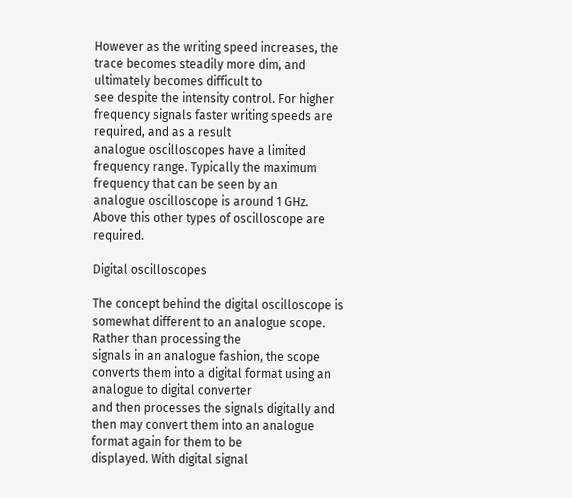However as the writing speed increases, the trace becomes steadily more dim, and ultimately becomes difficult to
see despite the intensity control. For higher frequency signals faster writing speeds are required, and as a result
analogue oscilloscopes have a limited frequency range. Typically the maximum frequency that can be seen by an
analogue oscilloscope is around 1 GHz. Above this other types of oscilloscope are required.

Digital oscilloscopes

The concept behind the digital oscilloscope is somewhat different to an analogue scope. Rather than processing the
signals in an analogue fashion, the scope converts them into a digital format using an analogue to digital converter
and then processes the signals digitally and then may convert them into an analogue format again for them to be
displayed. With digital signal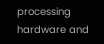processing hardware and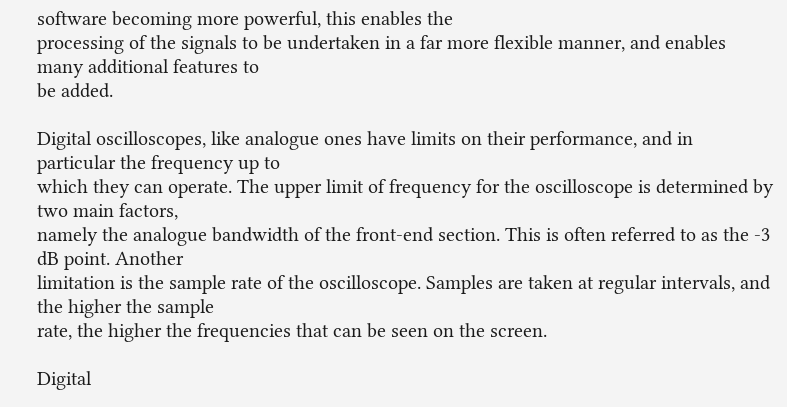software becoming more powerful, this enables the
processing of the signals to be undertaken in a far more flexible manner, and enables many additional features to
be added.

Digital oscilloscopes, like analogue ones have limits on their performance, and in particular the frequency up to
which they can operate. The upper limit of frequency for the oscilloscope is determined by two main factors,
namely the analogue bandwidth of the front-end section. This is often referred to as the -3 dB point. Another
limitation is the sample rate of the oscilloscope. Samples are taken at regular intervals, and the higher the sample
rate, the higher the frequencies that can be seen on the screen.

Digital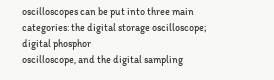oscilloscopes can be put into three main categories: the digital storage oscilloscope; digital phosphor
oscilloscope, and the digital sampling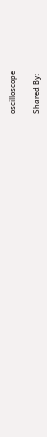oscilloscope

Shared By: